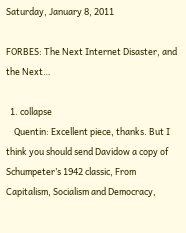Saturday, January 8, 2011

FORBES: The Next Internet Disaster, and the Next…

  1. collapse
    Quentin: Excellent piece, thanks. But I think you should send Davidow a copy of Schumpeter’s 1942 classic, From Capitalism, Socialism and Democracy,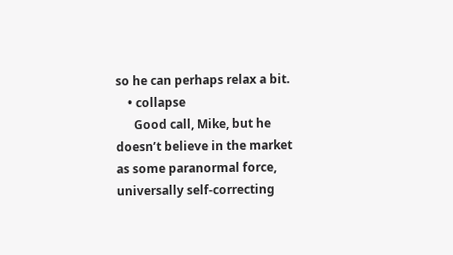so he can perhaps relax a bit.
    • collapse
      Good call, Mike, but he doesn’t believe in the market as some paranormal force, universally self-correcting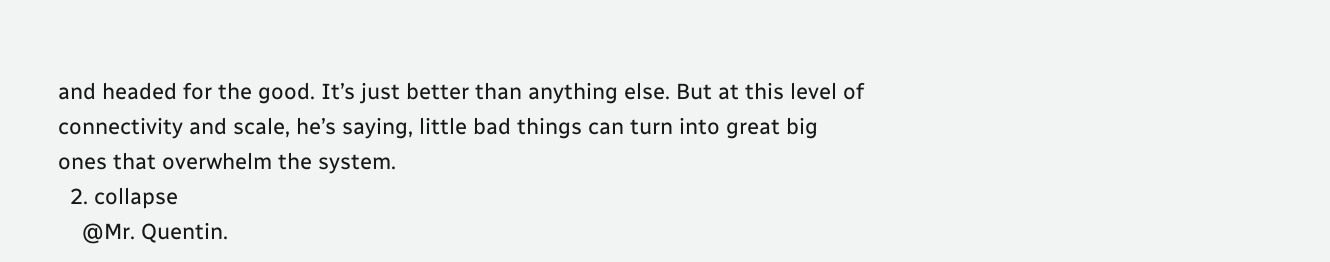and headed for the good. It’s just better than anything else. But at this level of connectivity and scale, he’s saying, little bad things can turn into great big ones that overwhelm the system.
  2. collapse
    @Mr. Quentin.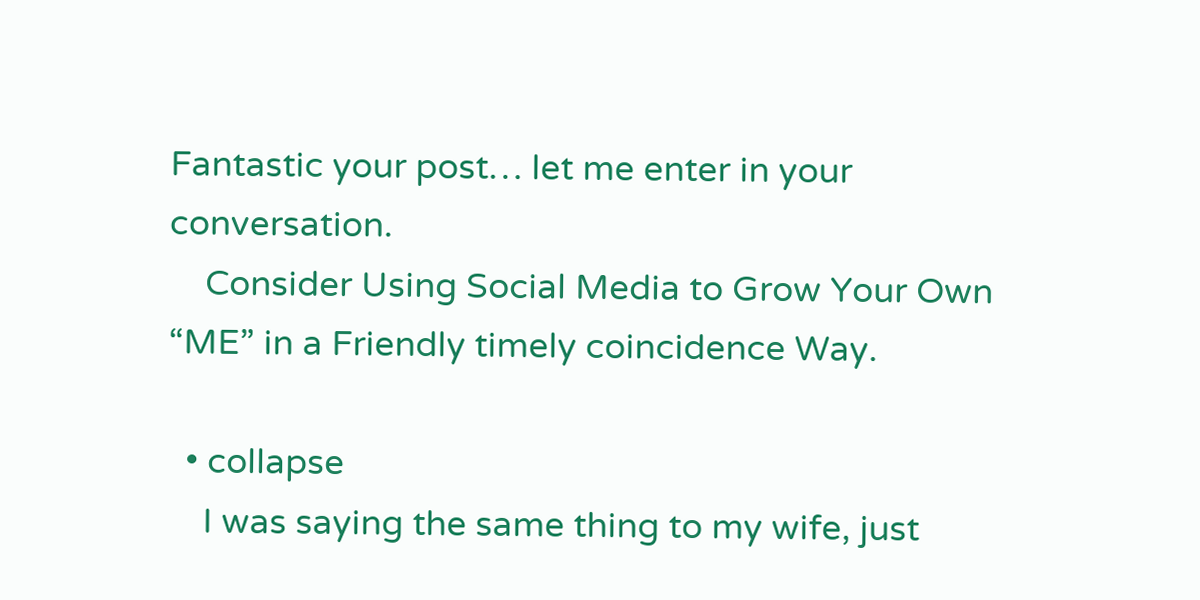Fantastic your post… let me enter in your conversation.
    Consider Using Social Media to Grow Your Own “ME” in a Friendly timely coincidence Way.

  • collapse
    I was saying the same thing to my wife, just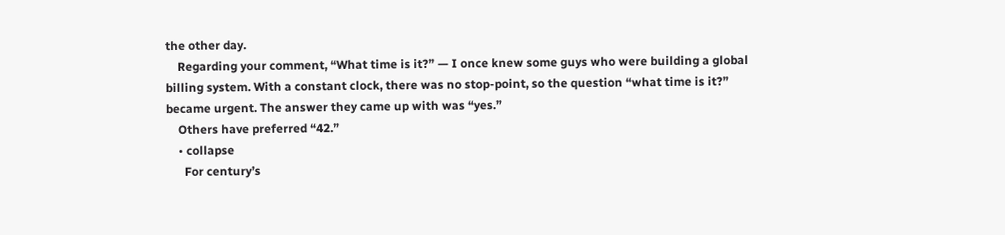the other day.
    Regarding your comment, “What time is it?” — I once knew some guys who were building a global billing system. With a constant clock, there was no stop-point, so the question “what time is it?” became urgent. The answer they came up with was “yes.”
    Others have preferred “42.”
    • collapse
      For century’s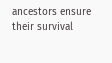ancestors ensure their survival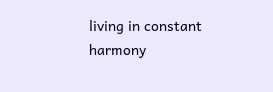living in constant harmony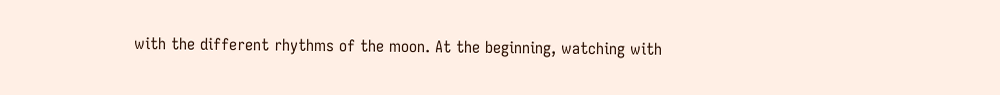with the different rhythms of the moon. At the beginning, watching with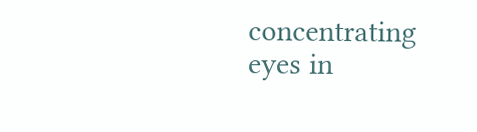concentrating eyes in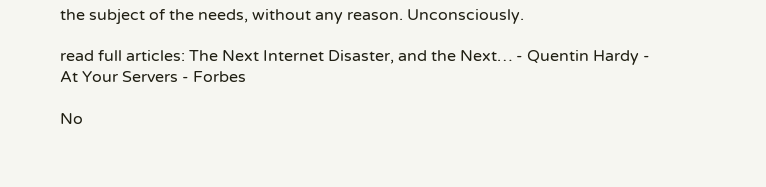the subject of the needs, without any reason. Unconsciously.

read full articles: The Next Internet Disaster, and the Next… - Quentin Hardy - At Your Servers - Forbes

No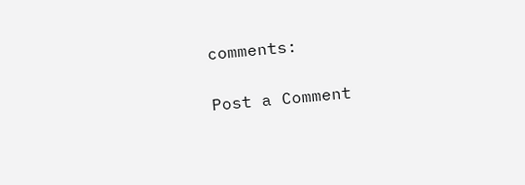comments:

Post a Comment